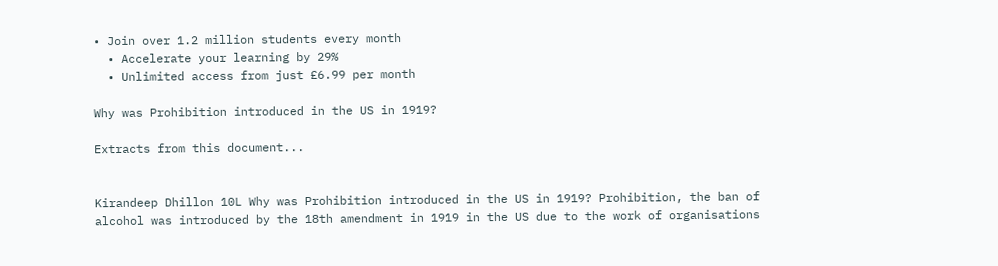• Join over 1.2 million students every month
  • Accelerate your learning by 29%
  • Unlimited access from just £6.99 per month

Why was Prohibition introduced in the US in 1919?

Extracts from this document...


Kirandeep Dhillon 10L Why was Prohibition introduced in the US in 1919? Prohibition, the ban of alcohol was introduced by the 18th amendment in 1919 in the US due to the work of organisations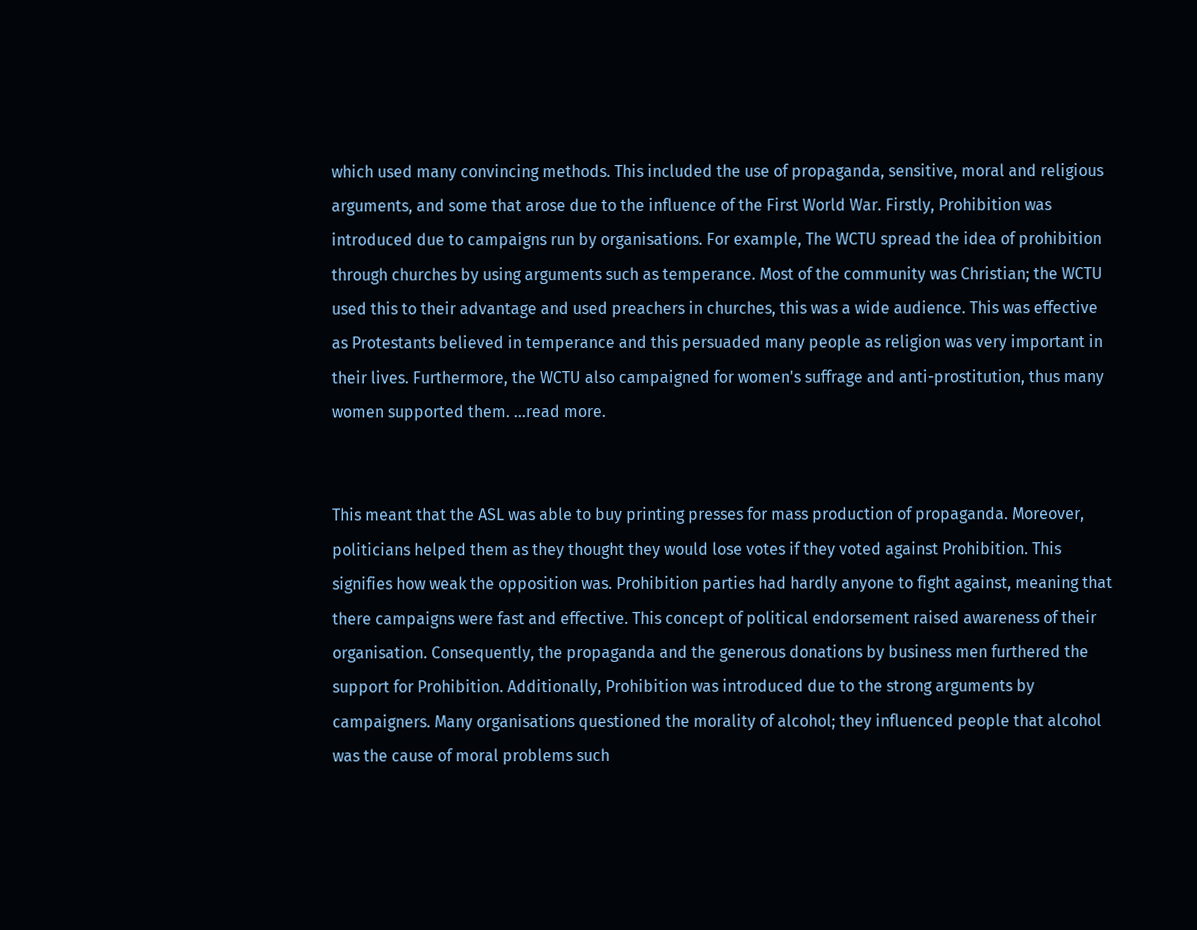which used many convincing methods. This included the use of propaganda, sensitive, moral and religious arguments, and some that arose due to the influence of the First World War. Firstly, Prohibition was introduced due to campaigns run by organisations. For example, The WCTU spread the idea of prohibition through churches by using arguments such as temperance. Most of the community was Christian; the WCTU used this to their advantage and used preachers in churches, this was a wide audience. This was effective as Protestants believed in temperance and this persuaded many people as religion was very important in their lives. Furthermore, the WCTU also campaigned for women's suffrage and anti-prostitution, thus many women supported them. ...read more.


This meant that the ASL was able to buy printing presses for mass production of propaganda. Moreover, politicians helped them as they thought they would lose votes if they voted against Prohibition. This signifies how weak the opposition was. Prohibition parties had hardly anyone to fight against, meaning that there campaigns were fast and effective. This concept of political endorsement raised awareness of their organisation. Consequently, the propaganda and the generous donations by business men furthered the support for Prohibition. Additionally, Prohibition was introduced due to the strong arguments by campaigners. Many organisations questioned the morality of alcohol; they influenced people that alcohol was the cause of moral problems such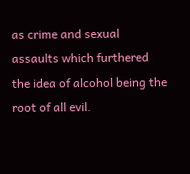as crime and sexual assaults which furthered the idea of alcohol being the root of all evil.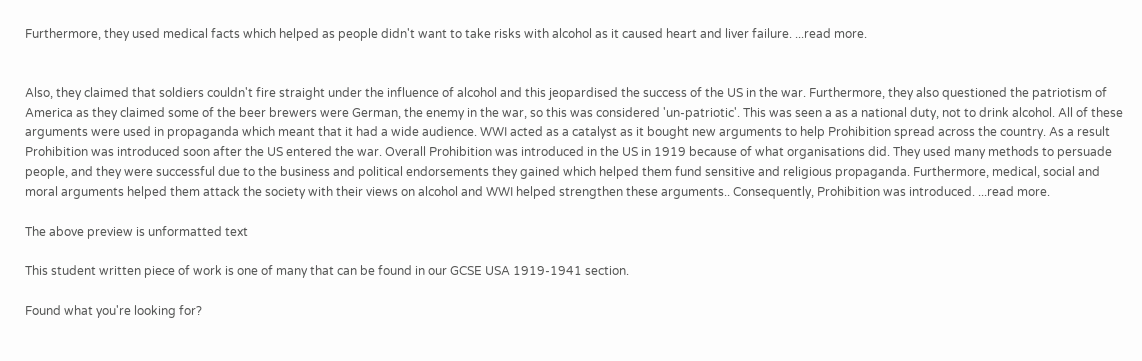Furthermore, they used medical facts which helped as people didn't want to take risks with alcohol as it caused heart and liver failure. ...read more.


Also, they claimed that soldiers couldn't fire straight under the influence of alcohol and this jeopardised the success of the US in the war. Furthermore, they also questioned the patriotism of America as they claimed some of the beer brewers were German, the enemy in the war, so this was considered 'un-patriotic'. This was seen a as a national duty, not to drink alcohol. All of these arguments were used in propaganda which meant that it had a wide audience. WWI acted as a catalyst as it bought new arguments to help Prohibition spread across the country. As a result Prohibition was introduced soon after the US entered the war. Overall Prohibition was introduced in the US in 1919 because of what organisations did. They used many methods to persuade people, and they were successful due to the business and political endorsements they gained which helped them fund sensitive and religious propaganda. Furthermore, medical, social and moral arguments helped them attack the society with their views on alcohol and WWI helped strengthen these arguments.. Consequently, Prohibition was introduced. ...read more.

The above preview is unformatted text

This student written piece of work is one of many that can be found in our GCSE USA 1919-1941 section.

Found what you're looking for?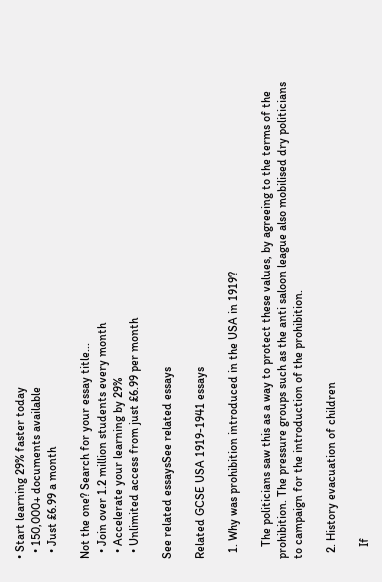• Start learning 29% faster today
  • 150,000+ documents available
  • Just £6.99 a month

Not the one? Search for your essay title...
  • Join over 1.2 million students every month
  • Accelerate your learning by 29%
  • Unlimited access from just £6.99 per month

See related essaysSee related essays

Related GCSE USA 1919-1941 essays

  1. Why was prohibition introduced in the USA in 1919?

    The politicians saw this as a way to protect these values, by agreeing to the terms of the prohibition. The pressure groups such as the anti saloon league also mobilised dry politicians to campaign for the introduction of the prohibition.

  2. History evacuation of children

    If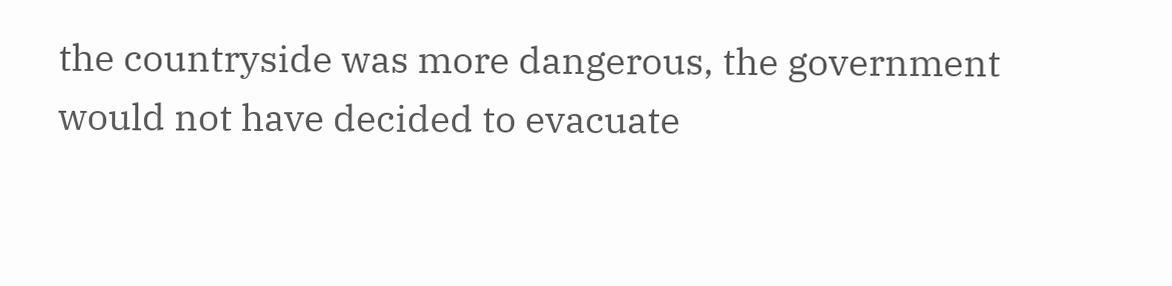the countryside was more dangerous, the government would not have decided to evacuate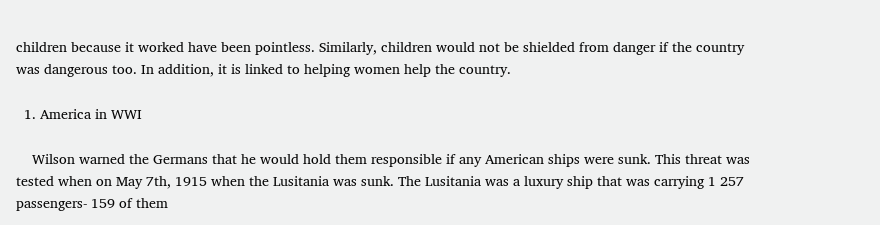children because it worked have been pointless. Similarly, children would not be shielded from danger if the country was dangerous too. In addition, it is linked to helping women help the country.

  1. America in WWI

    Wilson warned the Germans that he would hold them responsible if any American ships were sunk. This threat was tested when on May 7th, 1915 when the Lusitania was sunk. The Lusitania was a luxury ship that was carrying 1 257 passengers- 159 of them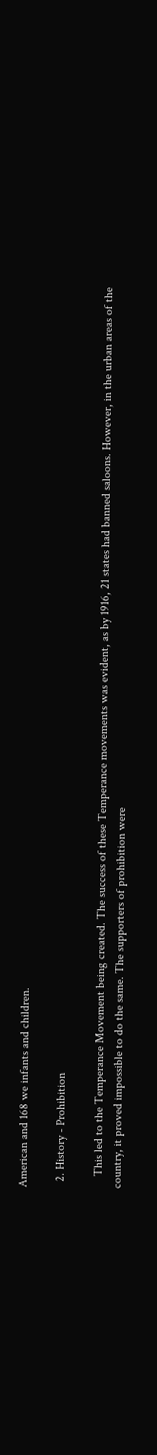American and 168 we infants and children.

  2. History - Prohibition

    This led to the Temperance Movement being created. The success of these Temperance movements was evident, as by 1916, 21 states had banned saloons. However, in the urban areas of the country, it proved impossible to do the same. The supporters of prohibition were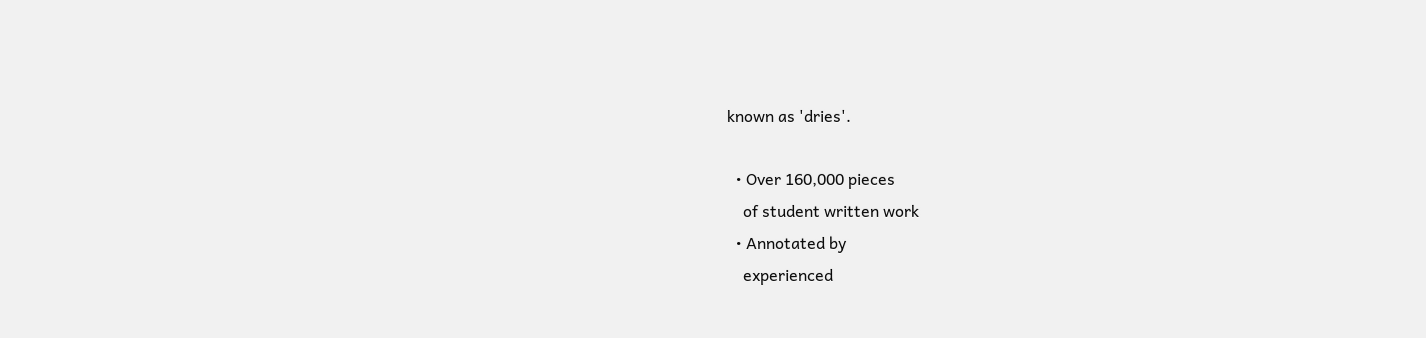known as 'dries'.

  • Over 160,000 pieces
    of student written work
  • Annotated by
    experienced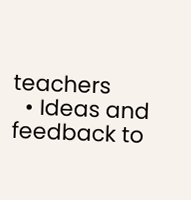teachers
  • Ideas and feedback to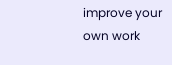improve your own work